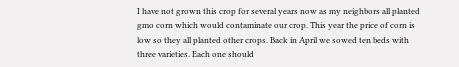I have not grown this crop for several years now as my neighbors all planted gmo corn which would contaminate our crop. This year the price of corn is low so they all planted other crops. Back in April we sowed ten beds with three varieties. Each one should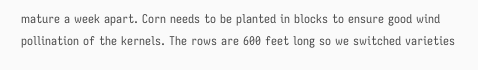mature a week apart. Corn needs to be planted in blocks to ensure good wind pollination of the kernels. The rows are 600 feet long so we switched varieties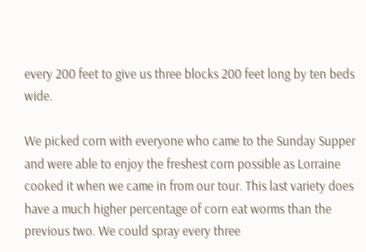every 200 feet to give us three blocks 200 feet long by ten beds wide.

We picked corn with everyone who came to the Sunday Supper and were able to enjoy the freshest corn possible as Lorraine cooked it when we came in from our tour. This last variety does have a much higher percentage of corn eat worms than the previous two. We could spray every three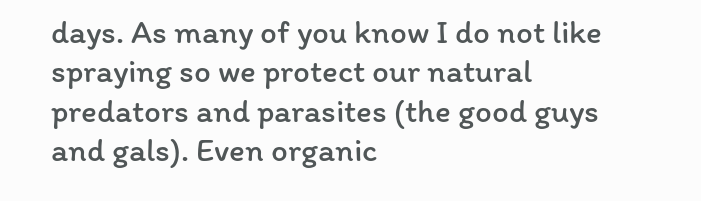days. As many of you know I do not like spraying so we protect our natural predators and parasites (the good guys and gals). Even organic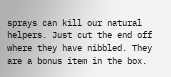sprays can kill our natural helpers. Just cut the end off where they have nibbled. They are a bonus item in the box.